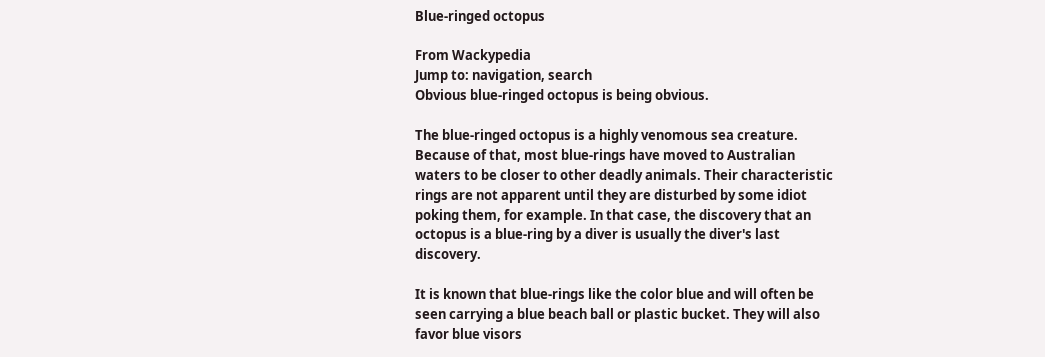Blue-ringed octopus

From Wackypedia
Jump to: navigation, search
Obvious blue-ringed octopus is being obvious.

The blue-ringed octopus is a highly venomous sea creature. Because of that, most blue-rings have moved to Australian waters to be closer to other deadly animals. Their characteristic rings are not apparent until they are disturbed by some idiot poking them, for example. In that case, the discovery that an octopus is a blue-ring by a diver is usually the diver's last discovery.

It is known that blue-rings like the color blue and will often be seen carrying a blue beach ball or plastic bucket. They will also favor blue visors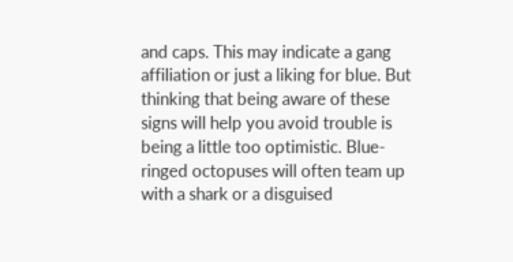and caps. This may indicate a gang affiliation or just a liking for blue. But thinking that being aware of these signs will help you avoid trouble is being a little too optimistic. Blue-ringed octopuses will often team up with a shark or a disguised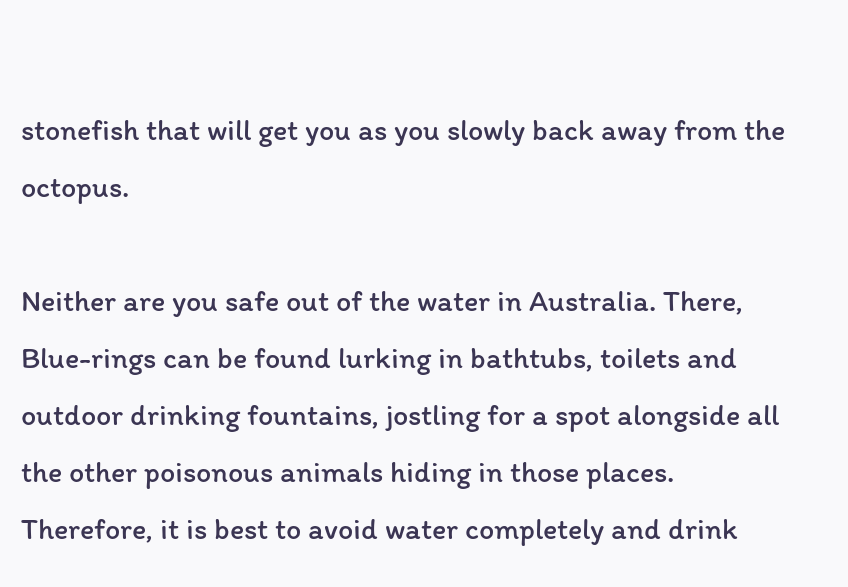stonefish that will get you as you slowly back away from the octopus.

Neither are you safe out of the water in Australia. There, Blue-rings can be found lurking in bathtubs, toilets and outdoor drinking fountains, jostling for a spot alongside all the other poisonous animals hiding in those places. Therefore, it is best to avoid water completely and drink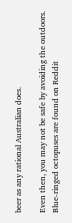beer as any rational Australian does.

Even then, you may not be safe by avoiding the outdoors. Blue-ringed octopuses are found on Reddit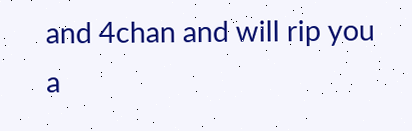and 4chan and will rip you a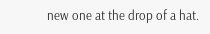new one at the drop of a hat.